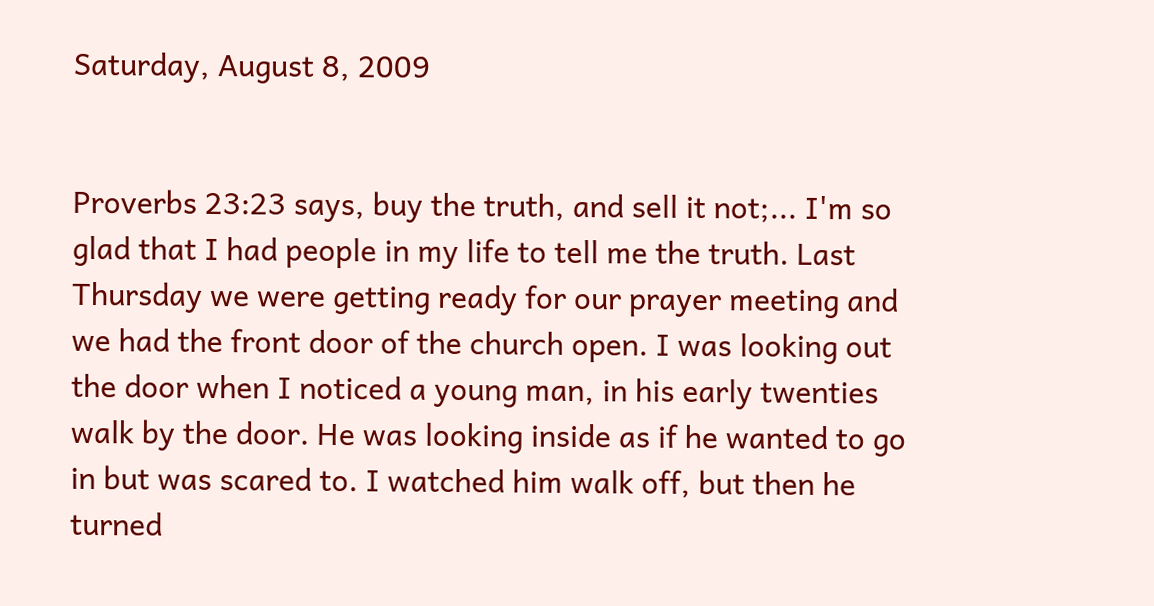Saturday, August 8, 2009


Proverbs 23:23 says, buy the truth, and sell it not;... I'm so glad that I had people in my life to tell me the truth. Last Thursday we were getting ready for our prayer meeting and we had the front door of the church open. I was looking out the door when I noticed a young man, in his early twenties walk by the door. He was looking inside as if he wanted to go in but was scared to. I watched him walk off, but then he turned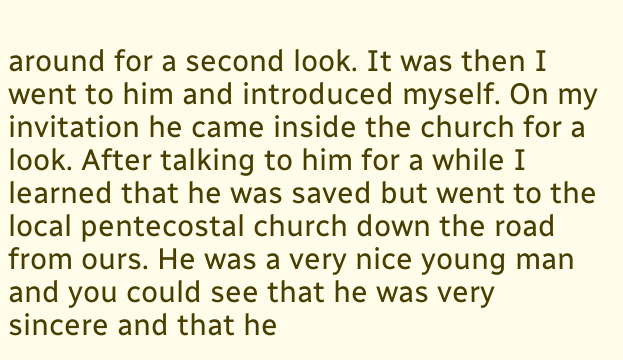around for a second look. It was then I went to him and introduced myself. On my invitation he came inside the church for a look. After talking to him for a while I learned that he was saved but went to the local pentecostal church down the road from ours. He was a very nice young man and you could see that he was very sincere and that he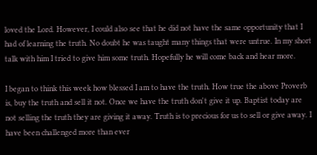loved the Lord. However, I could also see that he did not have the same opportunity that I had of learning the truth. No doubt he was taught many things that were untrue. In my short talk with him I tried to give him some truth. Hopefully he will come back and hear more.

I began to think this week how blessed I am to have the truth. How true the above Proverb is, buy the truth and sell it not. Once we have the truth don't give it up. Baptist today are not selling the truth they are giving it away. Truth is to precious for us to sell or give away. I have been challenged more than ever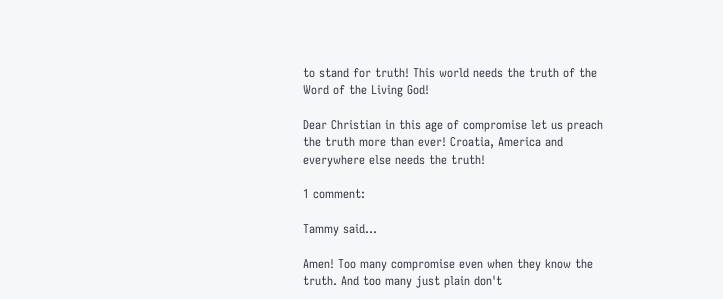to stand for truth! This world needs the truth of the Word of the Living God!

Dear Christian in this age of compromise let us preach the truth more than ever! Croatia, America and everywhere else needs the truth!

1 comment:

Tammy said...

Amen! Too many compromise even when they know the truth. And too many just plain don't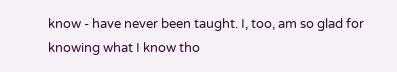know - have never been taught. I, too, am so glad for knowing what I know tho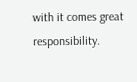with it comes great responsibility.